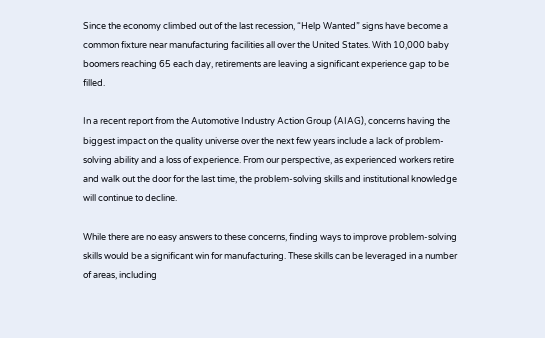Since the economy climbed out of the last recession, “Help Wanted” signs have become a common fixture near manufacturing facilities all over the United States. With 10,000 baby boomers reaching 65 each day, retirements are leaving a significant experience gap to be filled.

In a recent report from the Automotive Industry Action Group (AIAG), concerns having the biggest impact on the quality universe over the next few years include a lack of problem-solving ability and a loss of experience. From our perspective, as experienced workers retire and walk out the door for the last time, the problem-solving skills and institutional knowledge will continue to decline.

While there are no easy answers to these concerns, finding ways to improve problem-solving skills would be a significant win for manufacturing. These skills can be leveraged in a number of areas, including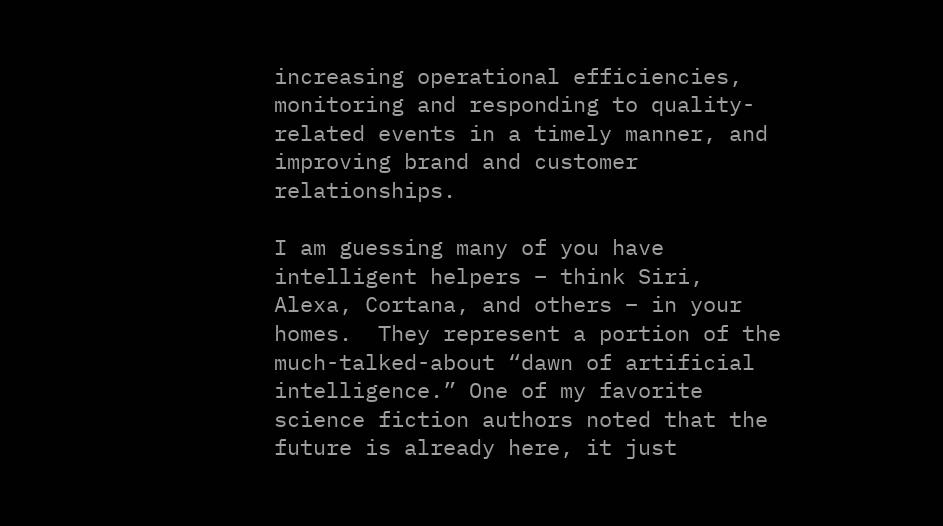increasing operational efficiencies, monitoring and responding to quality-related events in a timely manner, and improving brand and customer relationships.

I am guessing many of you have intelligent helpers – think Siri, Alexa, Cortana, and others – in your homes.  They represent a portion of the much-talked-about “dawn of artificial intelligence.” One of my favorite science fiction authors noted that the future is already here, it just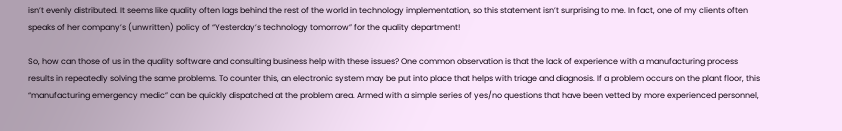isn’t evenly distributed. It seems like quality often lags behind the rest of the world in technology implementation, so this statement isn’t surprising to me. In fact, one of my clients often speaks of her company’s (unwritten) policy of “Yesterday’s technology tomorrow” for the quality department!

So, how can those of us in the quality software and consulting business help with these issues? One common observation is that the lack of experience with a manufacturing process results in repeatedly solving the same problems. To counter this, an electronic system may be put into place that helps with triage and diagnosis. If a problem occurs on the plant floor, this “manufacturing emergency medic” can be quickly dispatched at the problem area. Armed with a simple series of yes/no questions that have been vetted by more experienced personnel,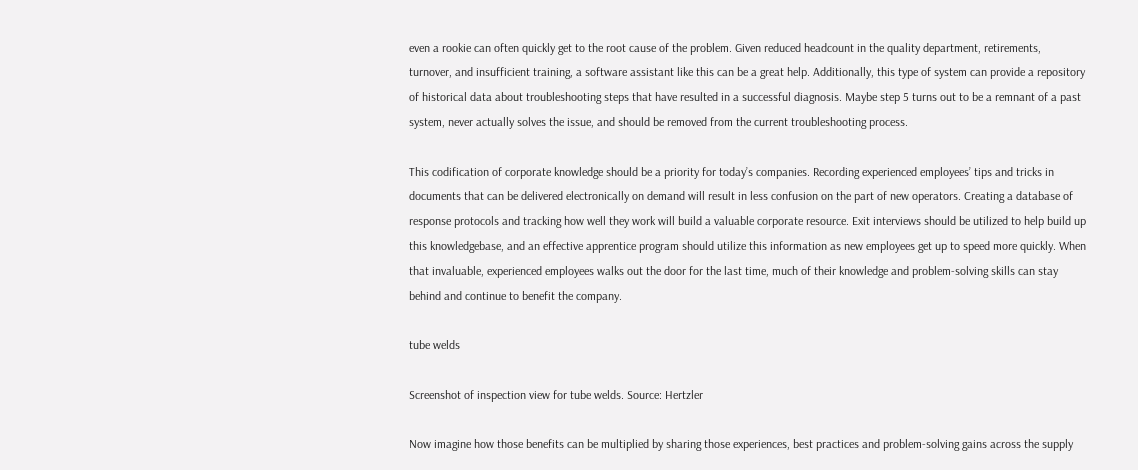even a rookie can often quickly get to the root cause of the problem. Given reduced headcount in the quality department, retirements, turnover, and insufficient training, a software assistant like this can be a great help. Additionally, this type of system can provide a repository of historical data about troubleshooting steps that have resulted in a successful diagnosis. Maybe step 5 turns out to be a remnant of a past system, never actually solves the issue, and should be removed from the current troubleshooting process.

This codification of corporate knowledge should be a priority for today’s companies. Recording experienced employees’ tips and tricks in documents that can be delivered electronically on demand will result in less confusion on the part of new operators. Creating a database of response protocols and tracking how well they work will build a valuable corporate resource. Exit interviews should be utilized to help build up this knowledgebase, and an effective apprentice program should utilize this information as new employees get up to speed more quickly. When that invaluable, experienced employees walks out the door for the last time, much of their knowledge and problem-solving skills can stay behind and continue to benefit the company.

tube welds

Screenshot of inspection view for tube welds. Source: Hertzler

Now imagine how those benefits can be multiplied by sharing those experiences, best practices and problem-solving gains across the supply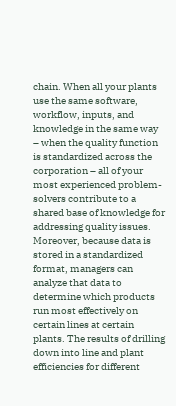chain. When all your plants use the same software, workflow, inputs, and knowledge in the same way – when the quality function is standardized across the corporation – all of your most experienced problem-solvers contribute to a shared base of knowledge for addressing quality issues. Moreover, because data is stored in a standardized format, managers can analyze that data to determine which products run most effectively on certain lines at certain plants. The results of drilling down into line and plant efficiencies for different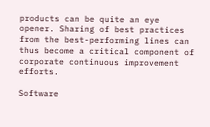products can be quite an eye opener. Sharing of best practices from the best-performing lines can thus become a critical component of corporate continuous improvement efforts.

Software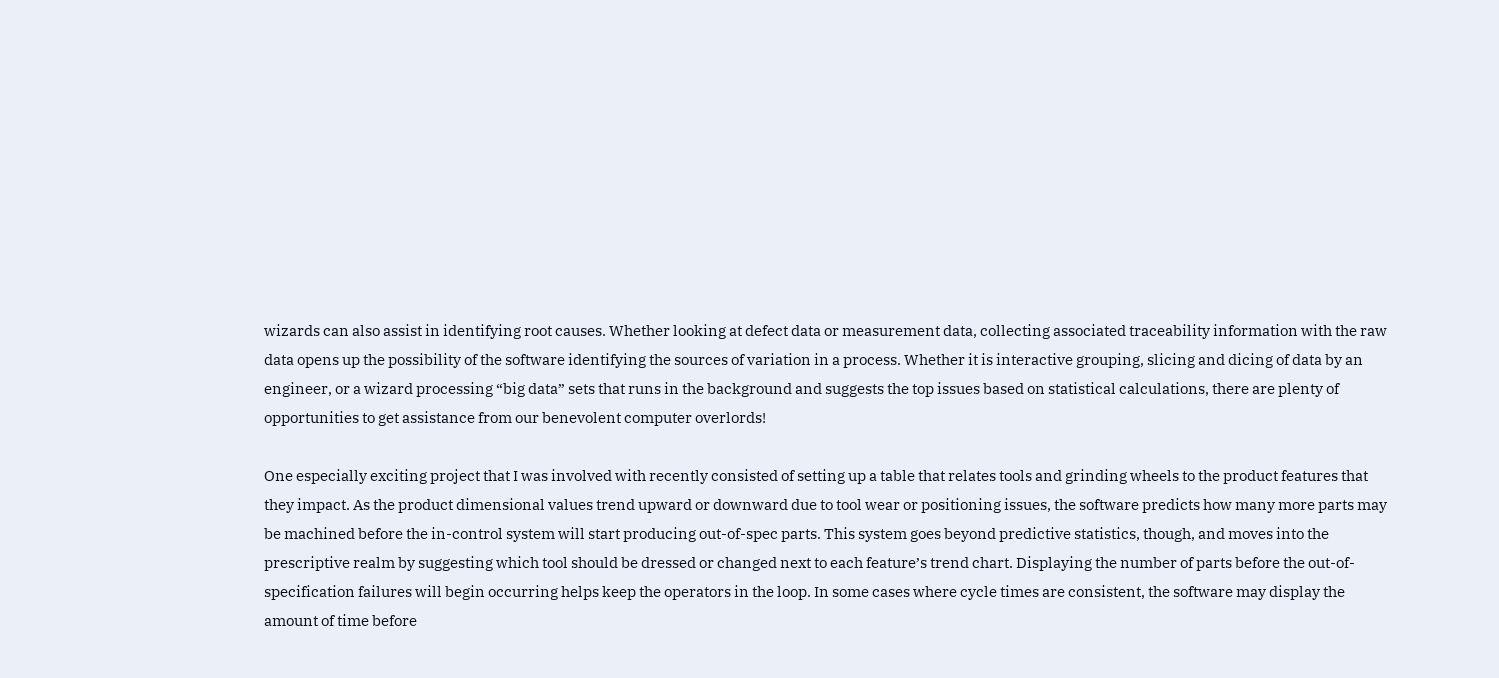wizards can also assist in identifying root causes. Whether looking at defect data or measurement data, collecting associated traceability information with the raw data opens up the possibility of the software identifying the sources of variation in a process. Whether it is interactive grouping, slicing and dicing of data by an engineer, or a wizard processing “big data” sets that runs in the background and suggests the top issues based on statistical calculations, there are plenty of opportunities to get assistance from our benevolent computer overlords!

One especially exciting project that I was involved with recently consisted of setting up a table that relates tools and grinding wheels to the product features that they impact. As the product dimensional values trend upward or downward due to tool wear or positioning issues, the software predicts how many more parts may be machined before the in-control system will start producing out-of-spec parts. This system goes beyond predictive statistics, though, and moves into the prescriptive realm by suggesting which tool should be dressed or changed next to each feature’s trend chart. Displaying the number of parts before the out-of-specification failures will begin occurring helps keep the operators in the loop. In some cases where cycle times are consistent, the software may display the amount of time before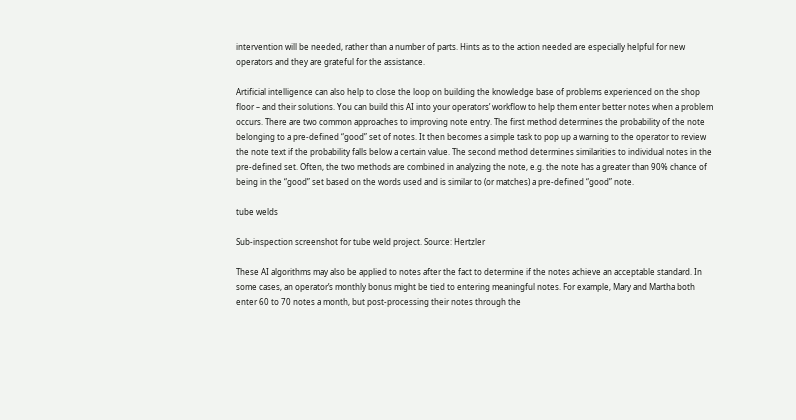intervention will be needed, rather than a number of parts. Hints as to the action needed are especially helpful for new operators and they are grateful for the assistance.

Artificial intelligence can also help to close the loop on building the knowledge base of problems experienced on the shop floor – and their solutions. You can build this AI into your operators’ workflow to help them enter better notes when a problem occurs. There are two common approaches to improving note entry. The first method determines the probability of the note belonging to a pre-defined “good” set of notes. It then becomes a simple task to pop up a warning to the operator to review the note text if the probability falls below a certain value. The second method determines similarities to individual notes in the pre-defined set. Often, the two methods are combined in analyzing the note, e.g. the note has a greater than 90% chance of being in the “good” set based on the words used and is similar to (or matches) a pre-defined “good” note.

tube welds

Sub-inspection screenshot for tube weld project. Source: Hertzler

These AI algorithms may also be applied to notes after the fact to determine if the notes achieve an acceptable standard. In some cases, an operator’s monthly bonus might be tied to entering meaningful notes. For example, Mary and Martha both enter 60 to 70 notes a month, but post-processing their notes through the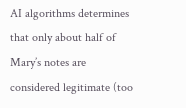AI algorithms determines that only about half of Mary’s notes are considered legitimate (too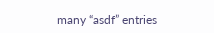many “asdf” entries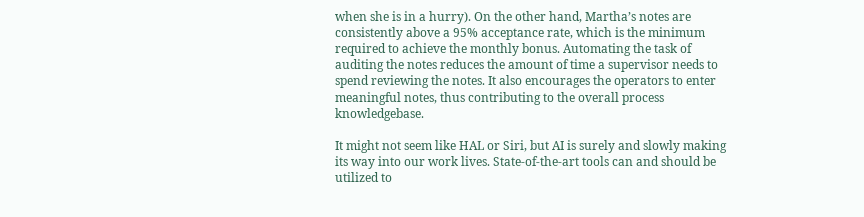when she is in a hurry). On the other hand, Martha’s notes are consistently above a 95% acceptance rate, which is the minimum required to achieve the monthly bonus. Automating the task of auditing the notes reduces the amount of time a supervisor needs to spend reviewing the notes. It also encourages the operators to enter meaningful notes, thus contributing to the overall process knowledgebase.

It might not seem like HAL or Siri, but AI is surely and slowly making its way into our work lives. State-of-the-art tools can and should be utilized to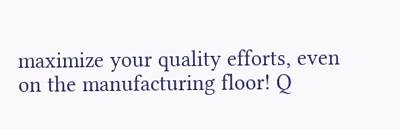maximize your quality efforts, even on the manufacturing floor! Q